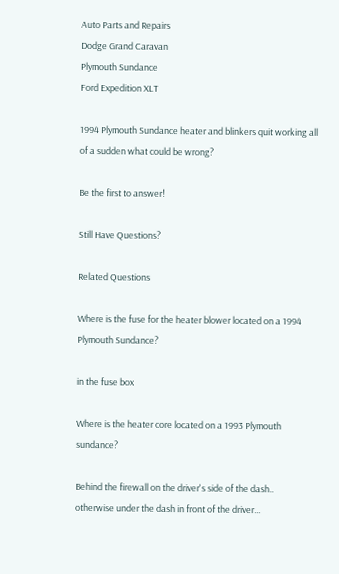Auto Parts and Repairs
Dodge Grand Caravan
Plymouth Sundance
Ford Expedition XLT

1994 Plymouth Sundance heater and blinkers quit working all of a sudden what could be wrong?

Be the first to answer!

Still Have Questions?

Related Questions

Where is the fuse for the heater blower located on a 1994 Plymouth Sundance?

in the fuse box

Where is the heater core located on a 1993 Plymouth sundance?

Behind the firewall on the driver's side of the dash.. otherwise under the dash in front of the driver...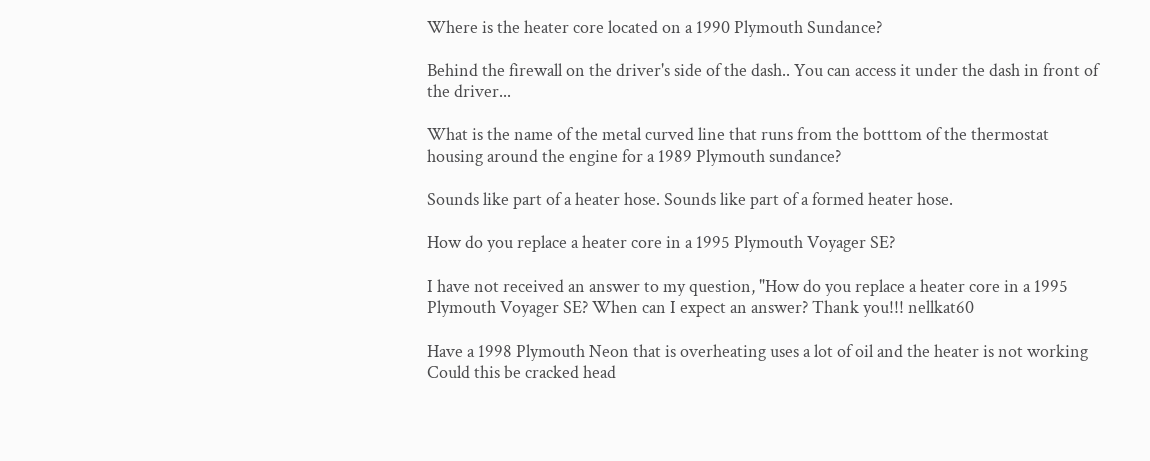Where is the heater core located on a 1990 Plymouth Sundance?

Behind the firewall on the driver's side of the dash.. You can access it under the dash in front of the driver...

What is the name of the metal curved line that runs from the botttom of the thermostat housing around the engine for a 1989 Plymouth sundance?

Sounds like part of a heater hose. Sounds like part of a formed heater hose.

How do you replace a heater core in a 1995 Plymouth Voyager SE?

I have not received an answer to my question, "How do you replace a heater core in a 1995 Plymouth Voyager SE? When can I expect an answer? Thank you!!! nellkat60

Have a 1998 Plymouth Neon that is overheating uses a lot of oil and the heater is not working Could this be cracked head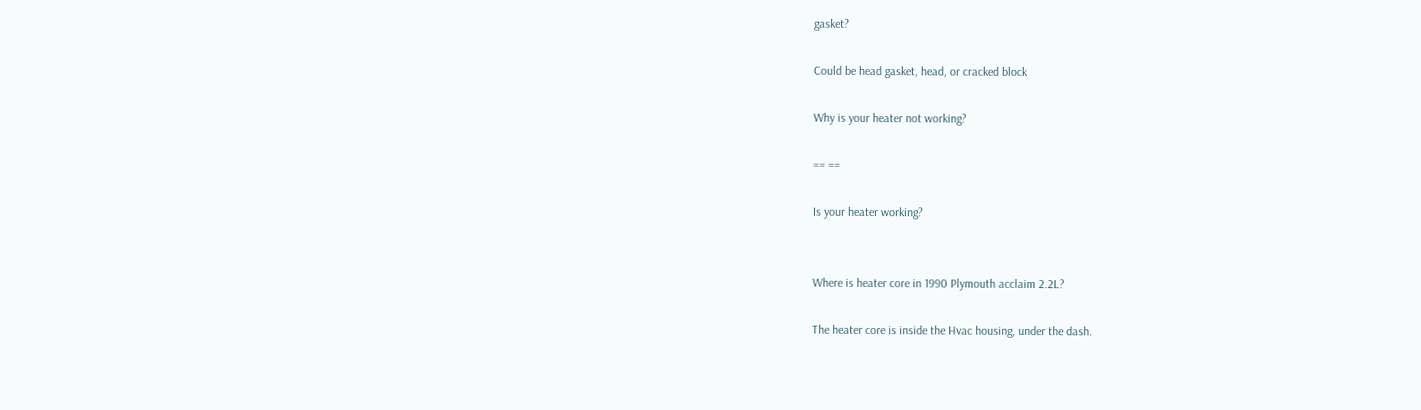gasket?

Could be head gasket, head, or cracked block

Why is your heater not working?

== ==

Is your heater working?


Where is heater core in 1990 Plymouth acclaim 2.2L?

The heater core is inside the Hvac housing, under the dash.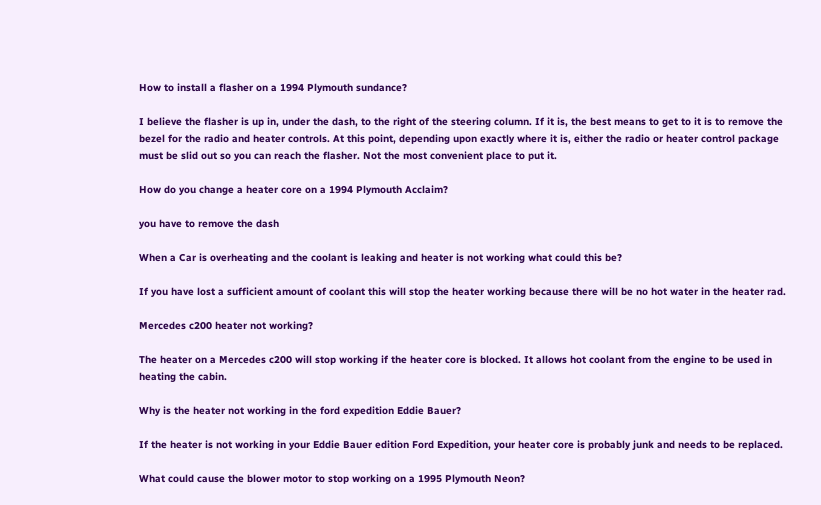How to install a flasher on a 1994 Plymouth sundance?

I believe the flasher is up in, under the dash, to the right of the steering column. If it is, the best means to get to it is to remove the bezel for the radio and heater controls. At this point, depending upon exactly where it is, either the radio or heater control package must be slid out so you can reach the flasher. Not the most convenient place to put it.

How do you change a heater core on a 1994 Plymouth Acclaim?

you have to remove the dash

When a Car is overheating and the coolant is leaking and heater is not working what could this be?

If you have lost a sufficient amount of coolant this will stop the heater working because there will be no hot water in the heater rad.

Mercedes c200 heater not working?

The heater on a Mercedes c200 will stop working if the heater core is blocked. It allows hot coolant from the engine to be used in heating the cabin.

Why is the heater not working in the ford expedition Eddie Bauer?

If the heater is not working in your Eddie Bauer edition Ford Expedition, your heater core is probably junk and needs to be replaced.

What could cause the blower motor to stop working on a 1995 Plymouth Neon?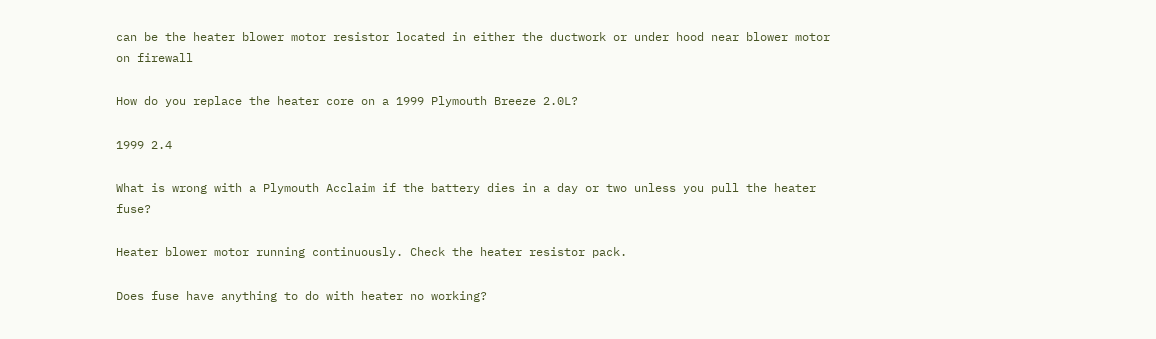can be the heater blower motor resistor located in either the ductwork or under hood near blower motor on firewall

How do you replace the heater core on a 1999 Plymouth Breeze 2.0L?

1999 2.4

What is wrong with a Plymouth Acclaim if the battery dies in a day or two unless you pull the heater fuse?

Heater blower motor running continuously. Check the heater resistor pack.

Does fuse have anything to do with heater no working?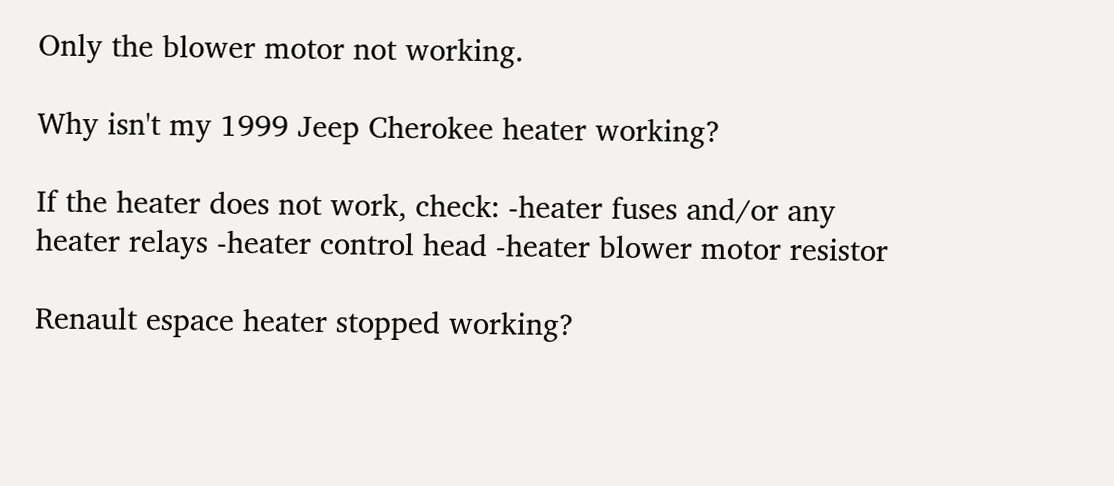Only the blower motor not working.

Why isn't my 1999 Jeep Cherokee heater working?

If the heater does not work, check: -heater fuses and/or any heater relays -heater control head -heater blower motor resistor

Renault espace heater stopped working?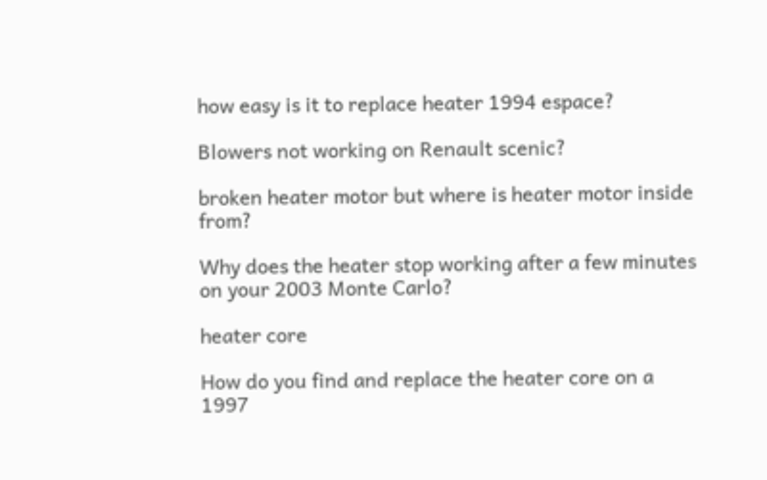how easy is it to replace heater 1994 espace?

Blowers not working on Renault scenic?

broken heater motor but where is heater motor inside from?

Why does the heater stop working after a few minutes on your 2003 Monte Carlo?

heater core

How do you find and replace the heater core on a 1997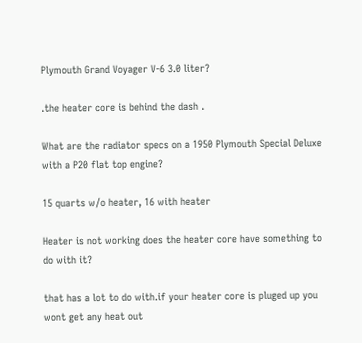Plymouth Grand Voyager V-6 3.0 liter?

.the heater core is behind the dash .

What are the radiator specs on a 1950 Plymouth Special Deluxe with a P20 flat top engine?

15 quarts w/o heater, 16 with heater

Heater is not working does the heater core have something to do with it?

that has a lot to do with.if your heater core is pluged up you wont get any heat out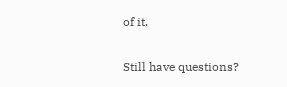of it.

Still have questions?